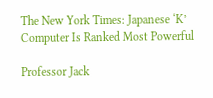The New York Times: Japanese ‘K’ Computer Is Ranked Most Powerful

Professor Jack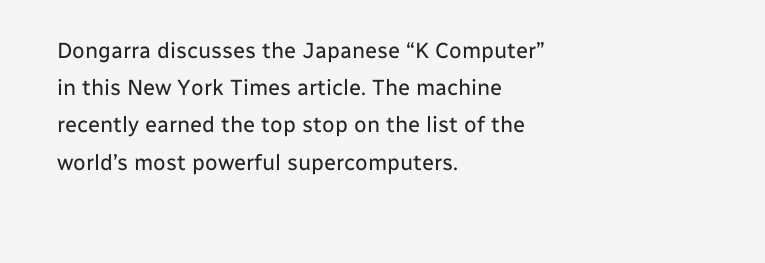Dongarra discusses the Japanese “K Computer” in this New York Times article. The machine recently earned the top stop on the list of the world’s most powerful supercomputers.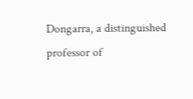Dongarra, a distinguished professor of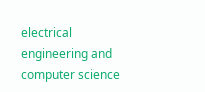electrical engineering and computer science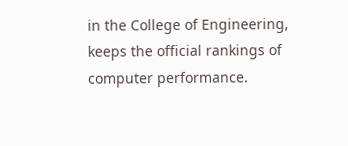in the College of Engineering, keeps the official rankings of computer performance.